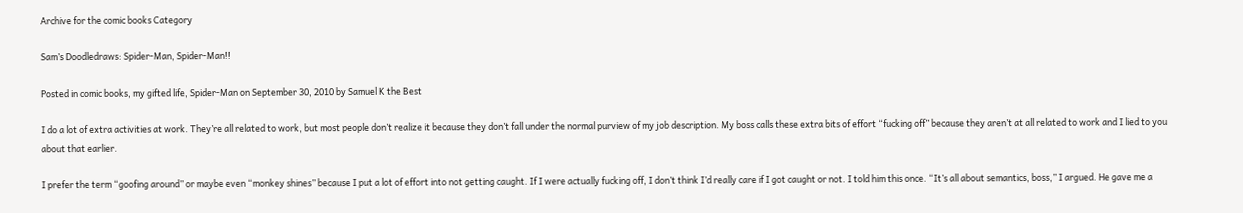Archive for the comic books Category

Sam’s Doodledraws: Spider-Man, Spider-Man!!

Posted in comic books, my gifted life, Spider-Man on September 30, 2010 by Samuel K the Best

I do a lot of extra activities at work. They’re all related to work, but most people don’t realize it because they don’t fall under the normal purview of my job description. My boss calls these extra bits of effort “fucking off” because they aren’t at all related to work and I lied to you about that earlier.

I prefer the term “goofing around” or maybe even “monkey shines” because I put a lot of effort into not getting caught. If I were actually fucking off, I don’t think I’d really care if I got caught or not. I told him this once. “It’s all about semantics, boss,” I argued. He gave me a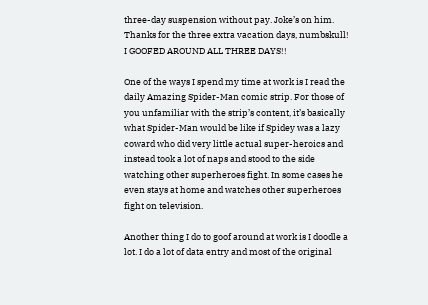three-day suspension without pay. Joke’s on him. Thanks for the three extra vacation days, numbskull! I GOOFED AROUND ALL THREE DAYS!!

One of the ways I spend my time at work is I read the daily Amazing Spider-Man comic strip. For those of you unfamiliar with the strip’s content, it’s basically what Spider-Man would be like if Spidey was a lazy coward who did very little actual super-heroics and instead took a lot of naps and stood to the side watching other superheroes fight. In some cases he even stays at home and watches other superheroes fight on television.

Another thing I do to goof around at work is I doodle a lot. I do a lot of data entry and most of the original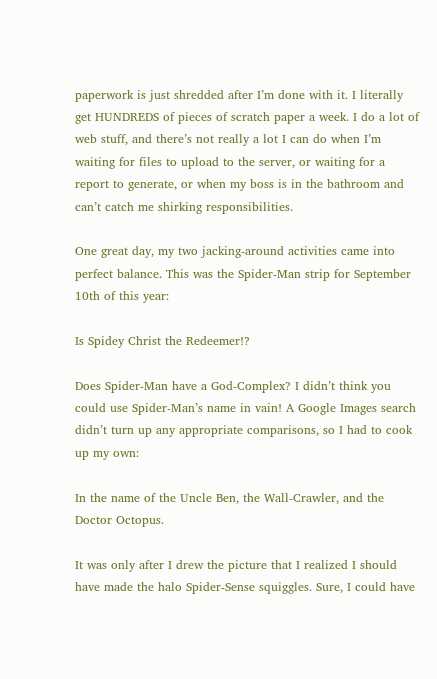paperwork is just shredded after I’m done with it. I literally get HUNDREDS of pieces of scratch paper a week. I do a lot of web stuff, and there’s not really a lot I can do when I’m waiting for files to upload to the server, or waiting for a report to generate, or when my boss is in the bathroom and can’t catch me shirking responsibilities.

One great day, my two jacking-around activities came into perfect balance. This was the Spider-Man strip for September 10th of this year:

Is Spidey Christ the Redeemer!?

Does Spider-Man have a God-Complex? I didn’t think you could use Spider-Man’s name in vain! A Google Images search didn’t turn up any appropriate comparisons, so I had to cook up my own:

In the name of the Uncle Ben, the Wall-Crawler, and the Doctor Octopus.

It was only after I drew the picture that I realized I should have made the halo Spider-Sense squiggles. Sure, I could have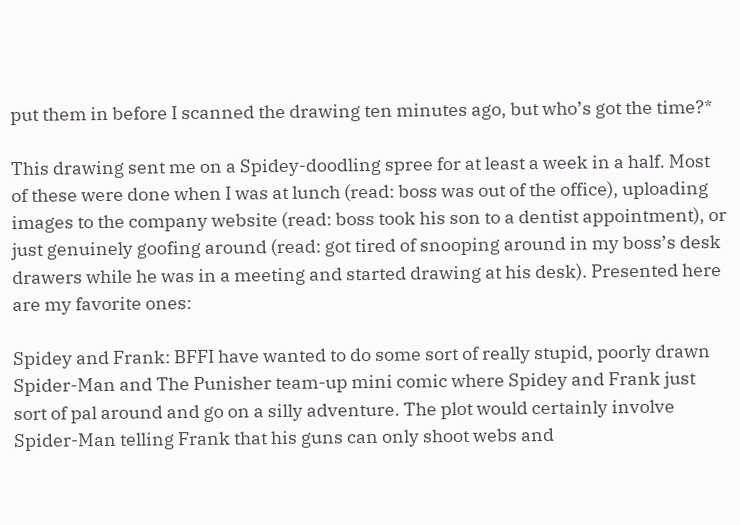put them in before I scanned the drawing ten minutes ago, but who’s got the time?*

This drawing sent me on a Spidey-doodling spree for at least a week in a half. Most of these were done when I was at lunch (read: boss was out of the office), uploading images to the company website (read: boss took his son to a dentist appointment), or just genuinely goofing around (read: got tired of snooping around in my boss’s desk drawers while he was in a meeting and started drawing at his desk). Presented here are my favorite ones:

Spidey and Frank: BFFI have wanted to do some sort of really stupid, poorly drawn Spider-Man and The Punisher team-up mini comic where Spidey and Frank just sort of pal around and go on a silly adventure. The plot would certainly involve Spider-Man telling Frank that his guns can only shoot webs and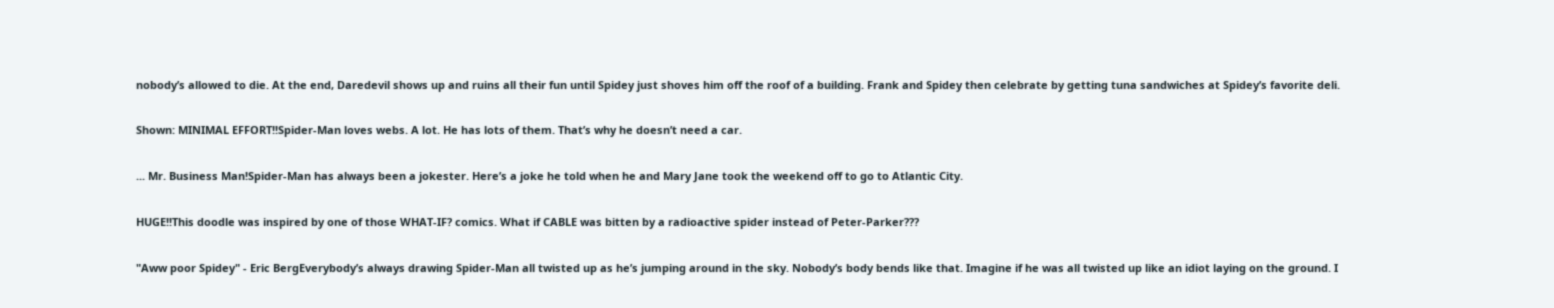nobody’s allowed to die. At the end, Daredevil shows up and ruins all their fun until Spidey just shoves him off the roof of a building. Frank and Spidey then celebrate by getting tuna sandwiches at Spidey’s favorite deli.

Shown: MINIMAL EFFORT!!Spider-Man loves webs. A lot. He has lots of them. That’s why he doesn’t need a car.

... Mr. Business Man!Spider-Man has always been a jokester. Here’s a joke he told when he and Mary Jane took the weekend off to go to Atlantic City.

HUGE!!This doodle was inspired by one of those WHAT-IF? comics. What if CABLE was bitten by a radioactive spider instead of Peter-Parker???

"Aww poor Spidey" - Eric BergEverybody’s always drawing Spider-Man all twisted up as he’s jumping around in the sky. Nobody’s body bends like that. Imagine if he was all twisted up like an idiot laying on the ground. I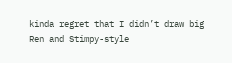kinda regret that I didn’t draw big Ren and Stimpy-style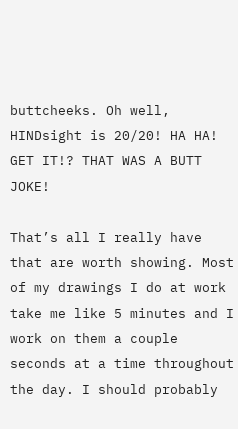buttcheeks. Oh well, HINDsight is 20/20! HA HA! GET IT!? THAT WAS A BUTT JOKE!

That’s all I really have that are worth showing. Most of my drawings I do at work take me like 5 minutes and I work on them a couple seconds at a time throughout the day. I should probably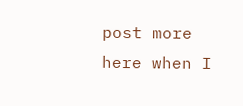post more here when I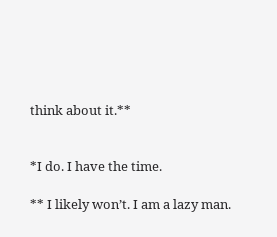think about it.**


*I do. I have the time.

** I likely won’t. I am a lazy man.